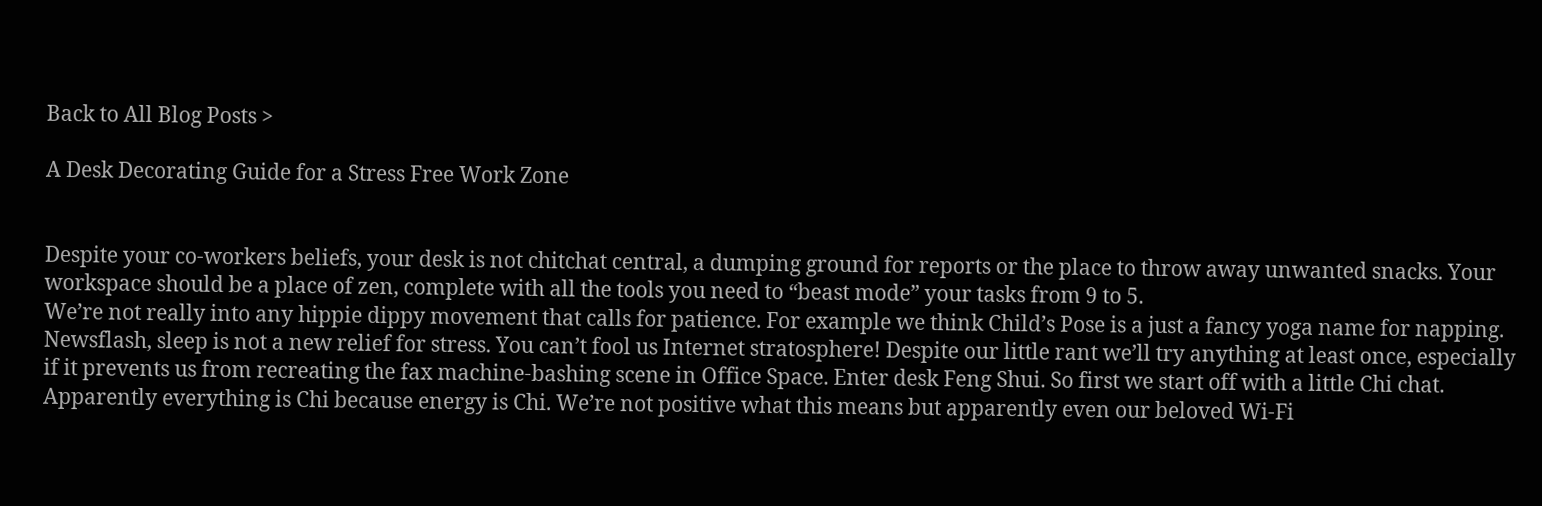Back to All Blog Posts >

A Desk Decorating Guide for a Stress Free Work Zone


Despite your co-workers beliefs, your desk is not chitchat central, a dumping ground for reports or the place to throw away unwanted snacks. Your workspace should be a place of zen, complete with all the tools you need to “beast mode” your tasks from 9 to 5.
We’re not really into any hippie dippy movement that calls for patience. For example we think Child’s Pose is a just a fancy yoga name for napping. Newsflash, sleep is not a new relief for stress. You can’t fool us Internet stratosphere! Despite our little rant we’ll try anything at least once, especially if it prevents us from recreating the fax machine-bashing scene in Office Space. Enter desk Feng Shui. So first we start off with a little Chi chat. Apparently everything is Chi because energy is Chi. We’re not positive what this means but apparently even our beloved Wi-Fi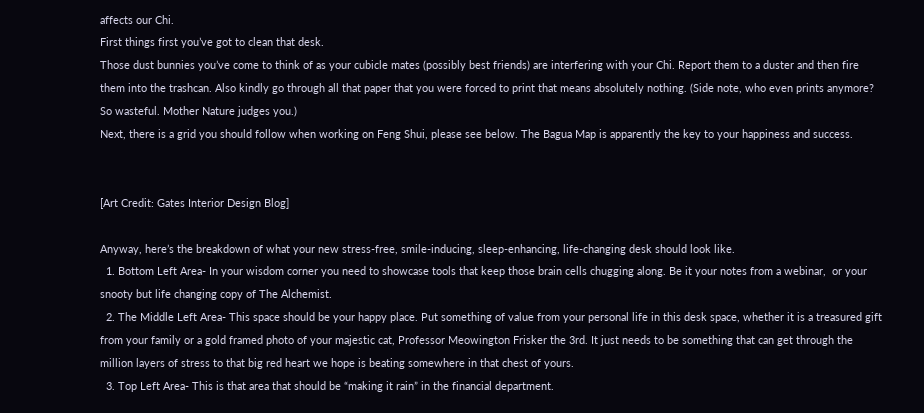affects our Chi.
First things first you’ve got to clean that desk.
Those dust bunnies you’ve come to think of as your cubicle mates (possibly best friends) are interfering with your Chi. Report them to a duster and then fire them into the trashcan. Also kindly go through all that paper that you were forced to print that means absolutely nothing. (Side note, who even prints anymore? So wasteful. Mother Nature judges you.)
Next, there is a grid you should follow when working on Feng Shui, please see below. The Bagua Map is apparently the key to your happiness and success.


[Art Credit: Gates Interior Design Blog]

Anyway, here’s the breakdown of what your new stress-free, smile-inducing, sleep-enhancing, life-changing desk should look like.
  1. Bottom Left Area- In your wisdom corner you need to showcase tools that keep those brain cells chugging along. Be it your notes from a webinar,  or your snooty but life changing copy of The Alchemist.
  2. The Middle Left Area- This space should be your happy place. Put something of value from your personal life in this desk space, whether it is a treasured gift from your family or a gold framed photo of your majestic cat, Professor Meowington Frisker the 3rd. It just needs to be something that can get through the million layers of stress to that big red heart we hope is beating somewhere in that chest of yours.
  3. Top Left Area- This is that area that should be “making it rain” in the financial department.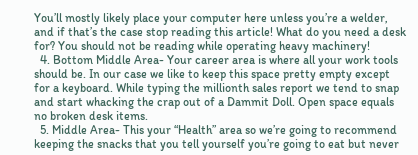You’ll mostly likely place your computer here unless you’re a welder, and if that’s the case stop reading this article! What do you need a desk for? You should not be reading while operating heavy machinery!
  4. Bottom Middle Area- Your career area is where all your work tools should be. In our case we like to keep this space pretty empty except for a keyboard. While typing the millionth sales report we tend to snap and start whacking the crap out of a Dammit Doll. Open space equals no broken desk items.
  5. Middle Area- This your “Health” area so we’re going to recommend keeping the snacks that you tell yourself you’re going to eat but never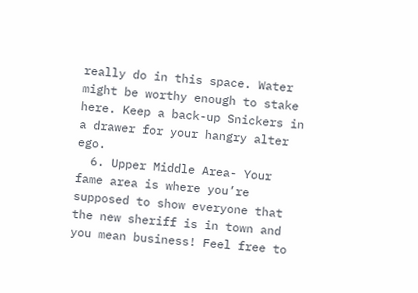really do in this space. Water might be worthy enough to stake here. Keep a back-up Snickers in a drawer for your hangry alter ego.
  6. Upper Middle Area- Your fame area is where you’re supposed to show everyone that the new sheriff is in town and you mean business! Feel free to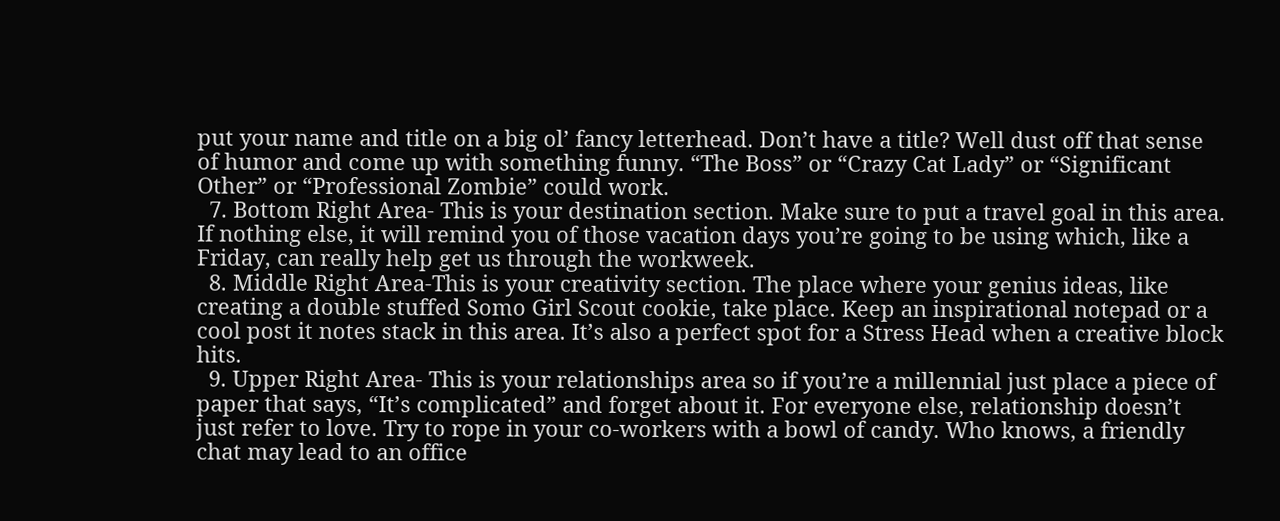put your name and title on a big ol’ fancy letterhead. Don’t have a title? Well dust off that sense of humor and come up with something funny. “The Boss” or “Crazy Cat Lady” or “Significant Other” or “Professional Zombie” could work.
  7. Bottom Right Area- This is your destination section. Make sure to put a travel goal in this area. If nothing else, it will remind you of those vacation days you’re going to be using which, like a Friday, can really help get us through the workweek.
  8. Middle Right Area-This is your creativity section. The place where your genius ideas, like creating a double stuffed Somo Girl Scout cookie, take place. Keep an inspirational notepad or a cool post it notes stack in this area. It’s also a perfect spot for a Stress Head when a creative block hits.
  9. Upper Right Area- This is your relationships area so if you’re a millennial just place a piece of paper that says, “It’s complicated” and forget about it. For everyone else, relationship doesn’t just refer to love. Try to rope in your co-workers with a bowl of candy. Who knows, a friendly chat may lead to an office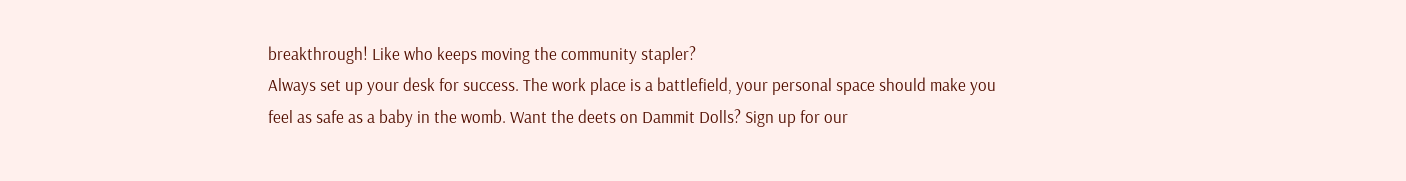breakthrough! Like who keeps moving the community stapler?
Always set up your desk for success. The work place is a battlefield, your personal space should make you feel as safe as a baby in the womb. Want the deets on Dammit Dolls? Sign up for our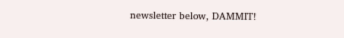newsletter below, DAMMIT!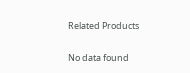Related Products

No data found